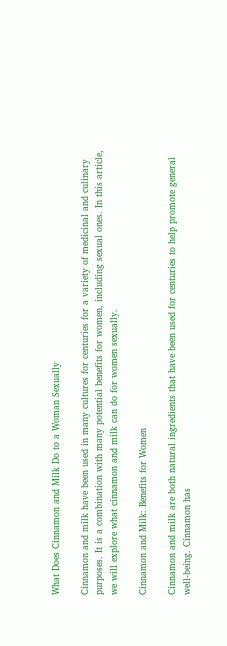What Does Cinnamon and Milk Do to a Woman Sexually

Cinnamon and milk have been used in many cultures for centuries for a variety of medicinal and culinary purposes. It is a combination with many potential benefits for women, including sexual ones. In this article, we will explore what cinnamon and milk can do for women sexually.

Cinnamon and Milk: Benefits for Women

Cinnamon and milk are both natural ingredients that have been used for centuries to help promote general well-being. Cinnamon has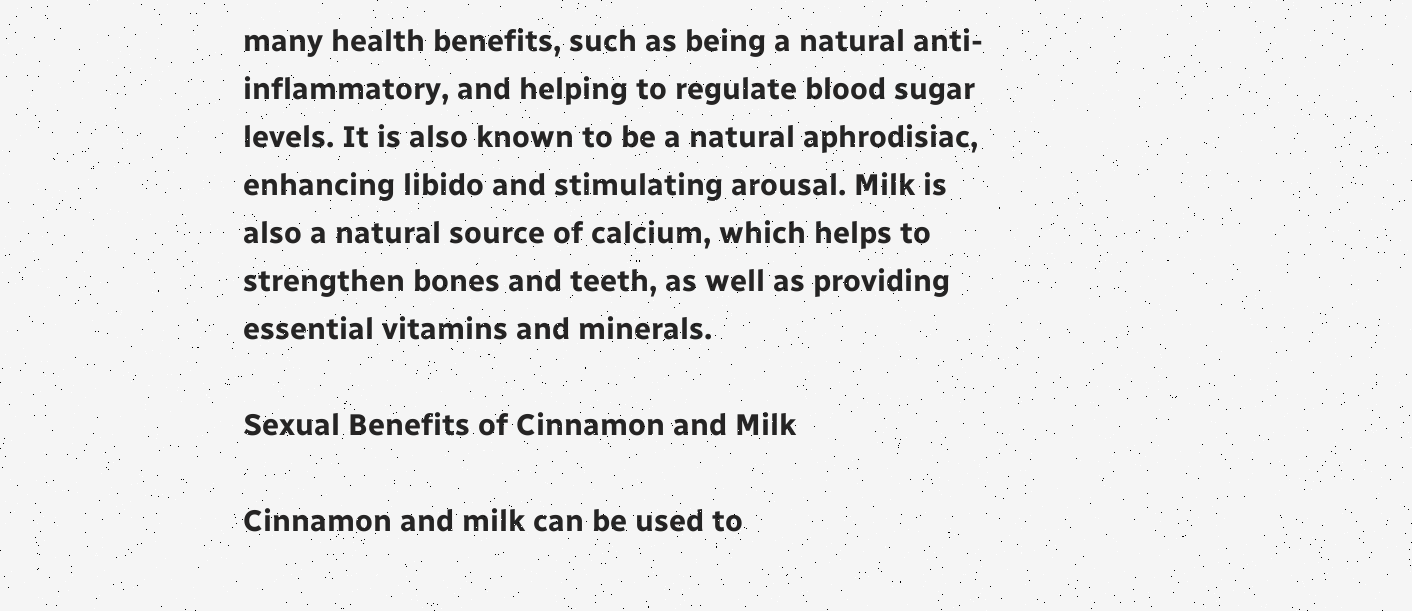many health benefits, such as being a natural anti-inflammatory, and helping to regulate blood sugar levels. It is also known to be a natural aphrodisiac, enhancing libido and stimulating arousal. Milk is also a natural source of calcium, which helps to strengthen bones and teeth, as well as providing essential vitamins and minerals.

Sexual Benefits of Cinnamon and Milk

Cinnamon and milk can be used to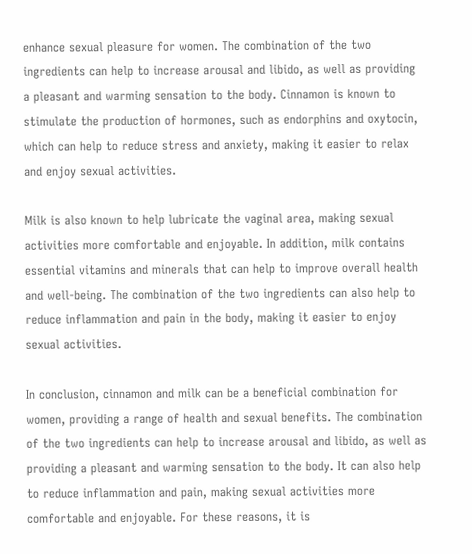enhance sexual pleasure for women. The combination of the two ingredients can help to increase arousal and libido, as well as providing a pleasant and warming sensation to the body. Cinnamon is known to stimulate the production of hormones, such as endorphins and oxytocin, which can help to reduce stress and anxiety, making it easier to relax and enjoy sexual activities.

Milk is also known to help lubricate the vaginal area, making sexual activities more comfortable and enjoyable. In addition, milk contains essential vitamins and minerals that can help to improve overall health and well-being. The combination of the two ingredients can also help to reduce inflammation and pain in the body, making it easier to enjoy sexual activities.

In conclusion, cinnamon and milk can be a beneficial combination for women, providing a range of health and sexual benefits. The combination of the two ingredients can help to increase arousal and libido, as well as providing a pleasant and warming sensation to the body. It can also help to reduce inflammation and pain, making sexual activities more comfortable and enjoyable. For these reasons, it is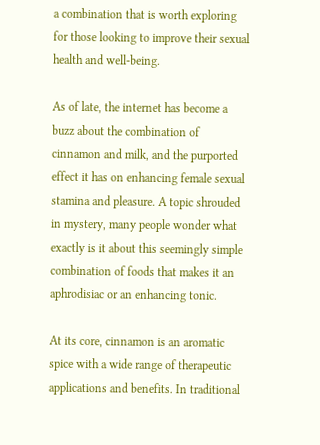a combination that is worth exploring for those looking to improve their sexual health and well-being.

As of late, the internet has become a buzz about the combination of cinnamon and milk, and the purported effect it has on enhancing female sexual stamina and pleasure. A topic shrouded in mystery, many people wonder what exactly is it about this seemingly simple combination of foods that makes it an aphrodisiac or an enhancing tonic.

At its core, cinnamon is an aromatic spice with a wide range of therapeutic applications and benefits. In traditional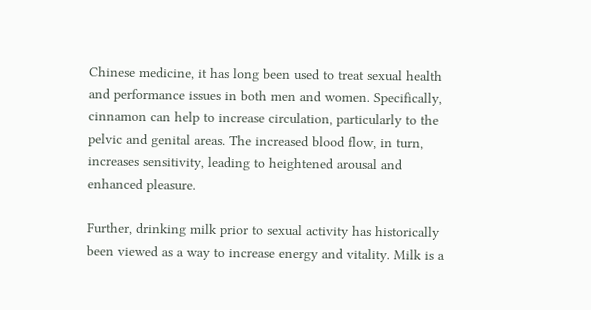Chinese medicine, it has long been used to treat sexual health and performance issues in both men and women. Specifically, cinnamon can help to increase circulation, particularly to the pelvic and genital areas. The increased blood flow, in turn, increases sensitivity, leading to heightened arousal and enhanced pleasure.

Further, drinking milk prior to sexual activity has historically been viewed as a way to increase energy and vitality. Milk is a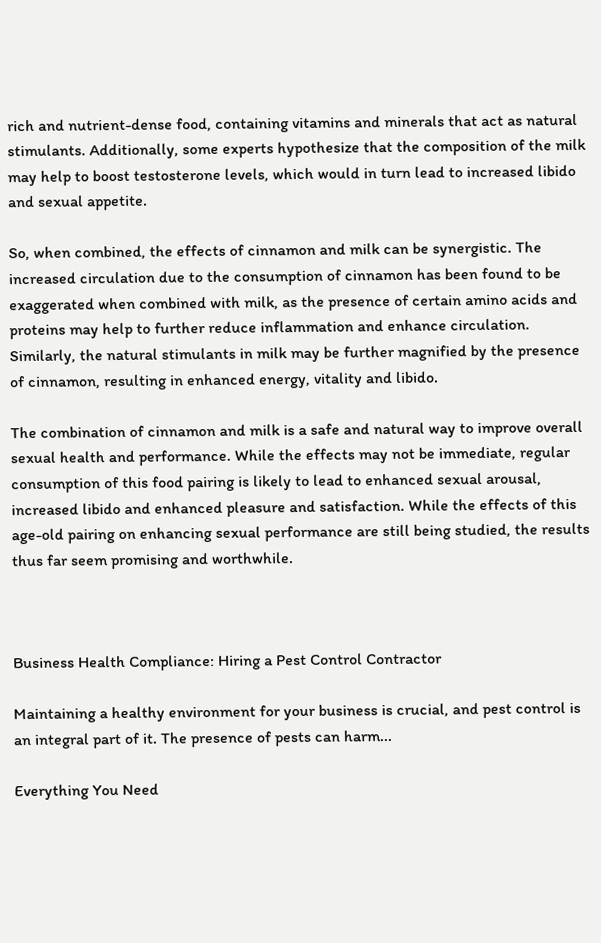rich and nutrient-dense food, containing vitamins and minerals that act as natural stimulants. Additionally, some experts hypothesize that the composition of the milk may help to boost testosterone levels, which would in turn lead to increased libido and sexual appetite.

So, when combined, the effects of cinnamon and milk can be synergistic. The increased circulation due to the consumption of cinnamon has been found to be exaggerated when combined with milk, as the presence of certain amino acids and proteins may help to further reduce inflammation and enhance circulation. Similarly, the natural stimulants in milk may be further magnified by the presence of cinnamon, resulting in enhanced energy, vitality and libido.

The combination of cinnamon and milk is a safe and natural way to improve overall sexual health and performance. While the effects may not be immediate, regular consumption of this food pairing is likely to lead to enhanced sexual arousal, increased libido and enhanced pleasure and satisfaction. While the effects of this age-old pairing on enhancing sexual performance are still being studied, the results thus far seem promising and worthwhile.



Business Health Compliance: Hiring a Pest Control Contractor

Maintaining a healthy environment for your business is crucial, and pest control is an integral part of it. The presence of pests can harm...

Everything You Need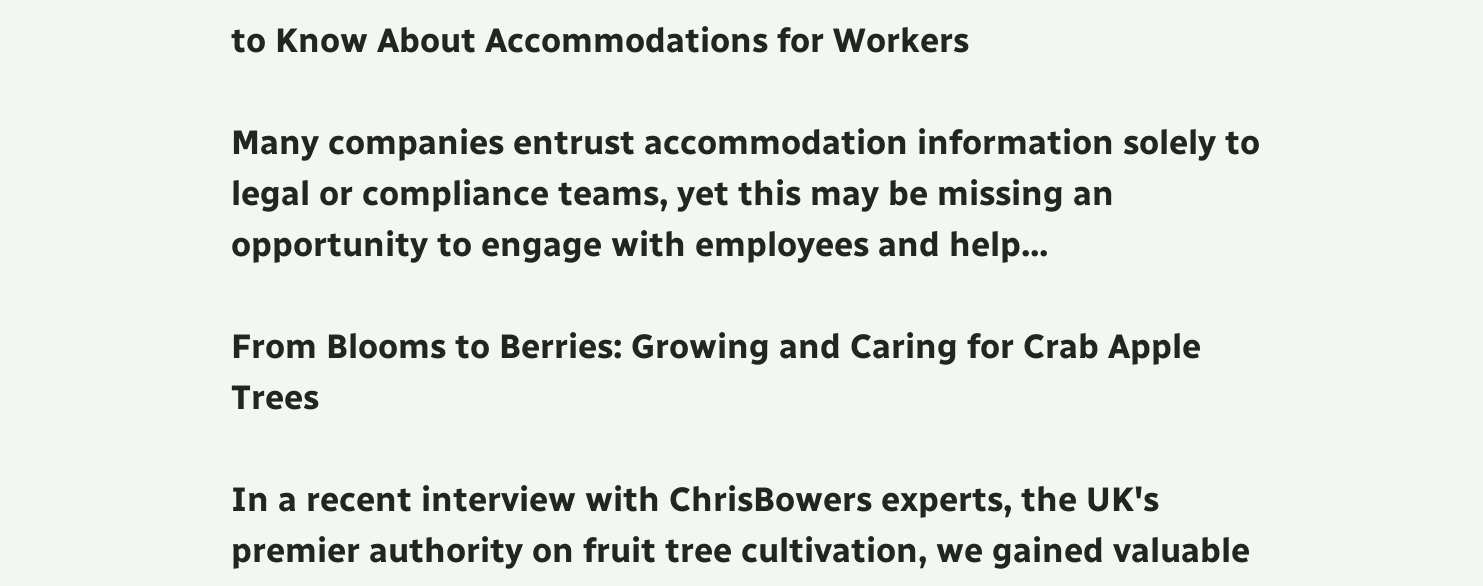to Know About Accommodations for Workers

Many companies entrust accommodation information solely to legal or compliance teams, yet this may be missing an opportunity to engage with employees and help...

From Blooms to Berries: Growing and Caring for Crab Apple Trees

In a recent interview with ChrisBowers experts, the UK's premier authority on fruit tree cultivation, we gained valuable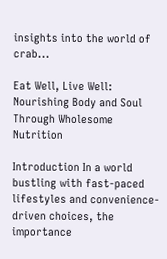insights into the world of crab...

Eat Well, Live Well: Nourishing Body and Soul Through Wholesome Nutrition

Introduction In a world bustling with fast-paced lifestyles and convenience-driven choices, the importance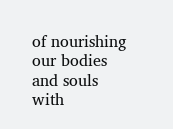of nourishing our bodies and souls with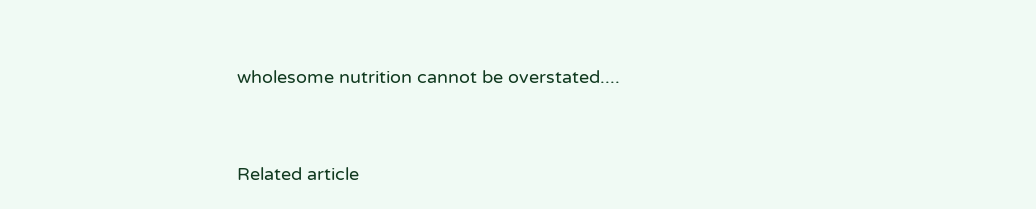wholesome nutrition cannot be overstated....


Related article